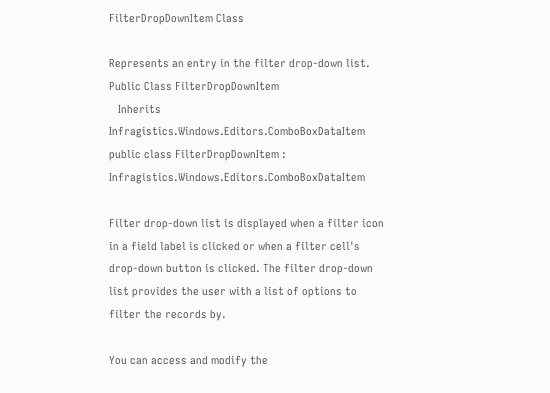FilterDropDownItem Class

Represents an entry in the filter drop-down list.
Public Class FilterDropDownItem
   Inherits Infragistics.Windows.Editors.ComboBoxDataItem
public class FilterDropDownItem : Infragistics.Windows.Editors.ComboBoxDataItem

Filter drop-down list is displayed when a filter icon in a field label is clicked or when a filter cell's drop-down button is clicked. The filter drop-down list provides the user with a list of options to filter the records by.

You can access and modify the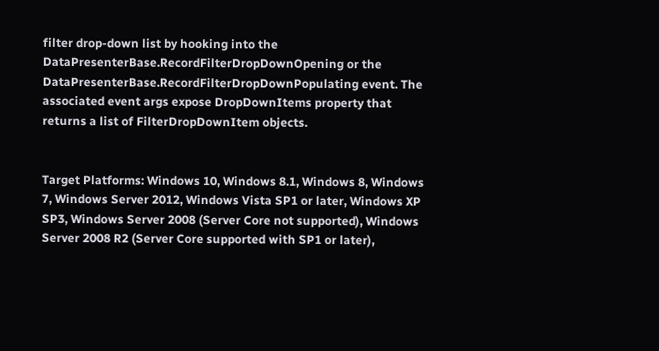filter drop-down list by hooking into the DataPresenterBase.RecordFilterDropDownOpening or the DataPresenterBase.RecordFilterDropDownPopulating event. The associated event args expose DropDownItems property that returns a list of FilterDropDownItem objects.


Target Platforms: Windows 10, Windows 8.1, Windows 8, Windows 7, Windows Server 2012, Windows Vista SP1 or later, Windows XP SP3, Windows Server 2008 (Server Core not supported), Windows Server 2008 R2 (Server Core supported with SP1 or later),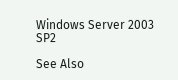Windows Server 2003 SP2

See Also